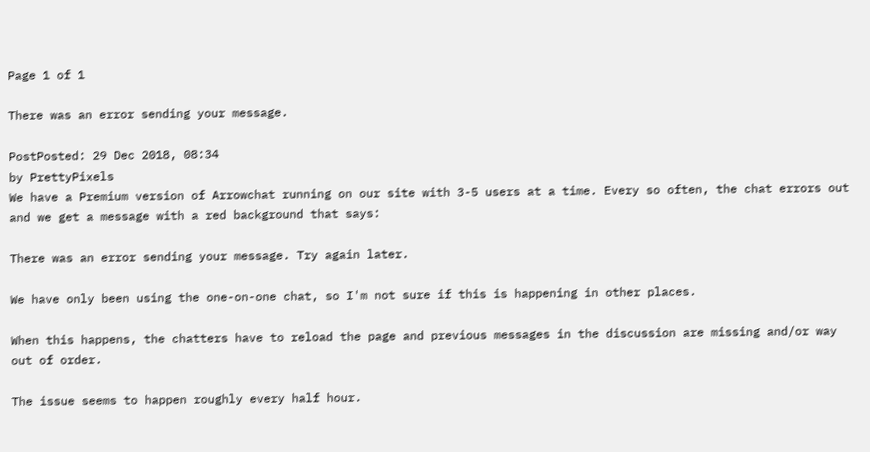Page 1 of 1

There was an error sending your message.

PostPosted: 29 Dec 2018, 08:34
by PrettyPixels
We have a Premium version of Arrowchat running on our site with 3-5 users at a time. Every so often, the chat errors out and we get a message with a red background that says:

There was an error sending your message. Try again later.

We have only been using the one-on-one chat, so I'm not sure if this is happening in other places.

When this happens, the chatters have to reload the page and previous messages in the discussion are missing and/or way out of order.

The issue seems to happen roughly every half hour.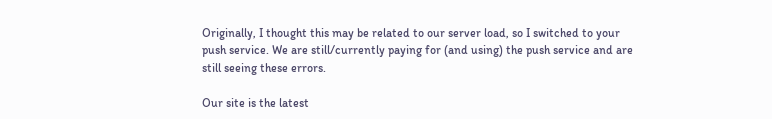Originally, I thought this may be related to our server load, so I switched to your push service. We are still/currently paying for (and using) the push service and are still seeing these errors.

Our site is the latest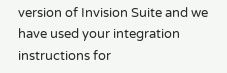version of Invision Suite and we have used your integration instructions for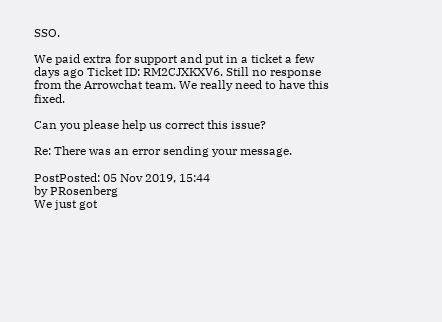SSO.

We paid extra for support and put in a ticket a few days ago Ticket ID: RM2CJXKXV6. Still no response from the Arrowchat team. We really need to have this fixed.

Can you please help us correct this issue?

Re: There was an error sending your message.

PostPosted: 05 Nov 2019, 15:44
by PRosenberg
We just got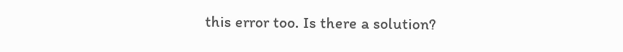this error too. Is there a solution?